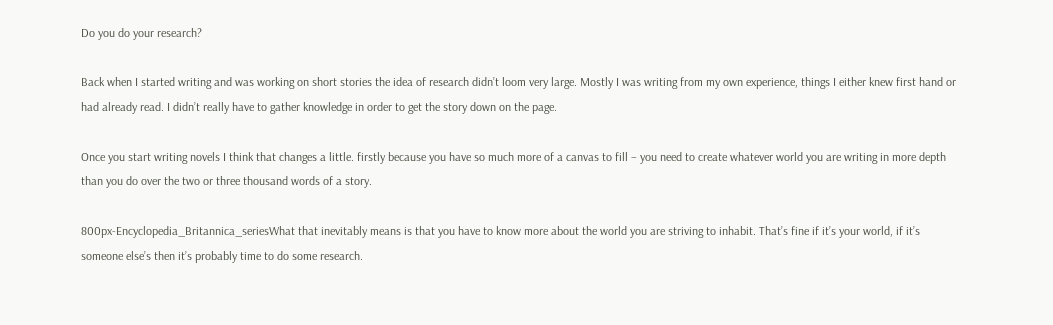Do you do your research?

Back when I started writing and was working on short stories the idea of research didn’t loom very large. Mostly I was writing from my own experience, things I either knew first hand or had already read. I didn’t really have to gather knowledge in order to get the story down on the page.

Once you start writing novels I think that changes a little. firstly because you have so much more of a canvas to fill – you need to create whatever world you are writing in more depth than you do over the two or three thousand words of a story.

800px-Encyclopedia_Britannica_seriesWhat that inevitably means is that you have to know more about the world you are striving to inhabit. That’s fine if it’s your world, if it’s someone else’s then it’s probably time to do some research.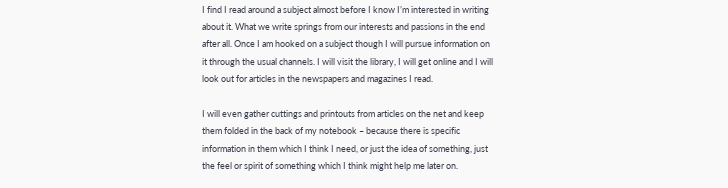I find I read around a subject almost before I know I’m interested in writing about it. What we write springs from our interests and passions in the end after all. Once I am hooked on a subject though I will pursue information on it through the usual channels. I will visit the library, I will get online and I will look out for articles in the newspapers and magazines I read.

I will even gather cuttings and printouts from articles on the net and keep them folded in the back of my notebook – because there is specific information in them which I think I need, or just the idea of something, just the feel or spirit of something which I think might help me later on.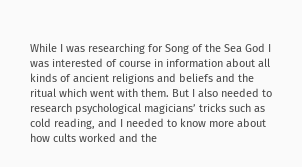While I was researching for Song of the Sea God I was interested of course in information about all kinds of ancient religions and beliefs and the ritual which went with them. But I also needed to research psychological magicians’ tricks such as cold reading, and I needed to know more about how cults worked and the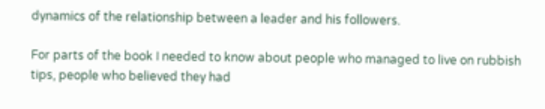dynamics of the relationship between a leader and his followers.

For parts of the book I needed to know about people who managed to live on rubbish tips, people who believed they had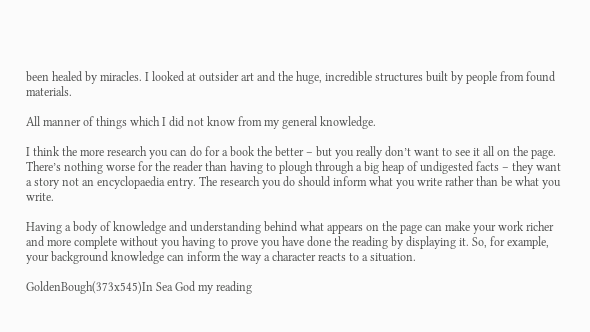been healed by miracles. I looked at outsider art and the huge, incredible structures built by people from found materials.

All manner of things which I did not know from my general knowledge.

I think the more research you can do for a book the better – but you really don’t want to see it all on the page. There’s nothing worse for the reader than having to plough through a big heap of undigested facts – they want a story not an encyclopaedia entry. The research you do should inform what you write rather than be what you write.

Having a body of knowledge and understanding behind what appears on the page can make your work richer and more complete without you having to prove you have done the reading by displaying it. So, for example, your background knowledge can inform the way a character reacts to a situation.

GoldenBough(373x545)In Sea God my reading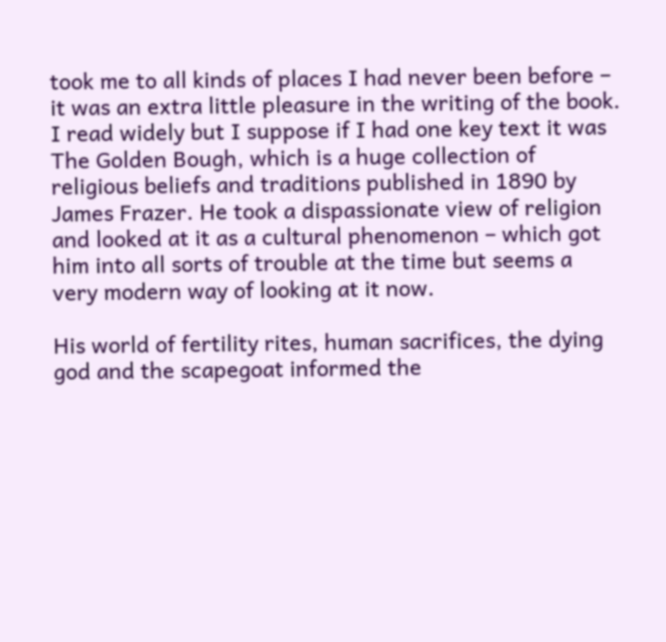took me to all kinds of places I had never been before – it was an extra little pleasure in the writing of the book. I read widely but I suppose if I had one key text it was The Golden Bough, which is a huge collection of religious beliefs and traditions published in 1890 by James Frazer. He took a dispassionate view of religion and looked at it as a cultural phenomenon – which got him into all sorts of trouble at the time but seems a very modern way of looking at it now.

His world of fertility rites, human sacrifices, the dying god and the scapegoat informed the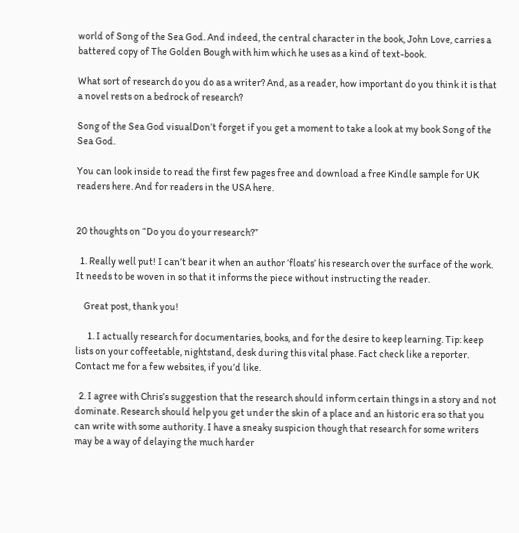world of Song of the Sea God. And indeed, the central character in the book, John Love, carries a battered copy of The Golden Bough with him which he uses as a kind of text-book.

What sort of research do you do as a writer? And, as a reader, how important do you think it is that a novel rests on a bedrock of research?

Song of the Sea God visualDon’t forget if you get a moment to take a look at my book Song of the Sea God.

You can look inside to read the first few pages free and download a free Kindle sample for UK readers here. And for readers in the USA here.


20 thoughts on “Do you do your research?”

  1. Really well put! I can’t bear it when an author ‘floats’ his research over the surface of the work. It needs to be woven in so that it informs the piece without instructing the reader.

    Great post, thank you!

      1. I actually research for documentaries, books, and for the desire to keep learning. Tip: keep lists on your coffeetable, nightstand, desk during this vital phase. Fact check like a reporter. Contact me for a few websites, if you’d like.

  2. I agree with Chris’s suggestion that the research should inform certain things in a story and not dominate. Research should help you get under the skin of a place and an historic era so that you can write with some authority. I have a sneaky suspicion though that research for some writers may be a way of delaying the much harder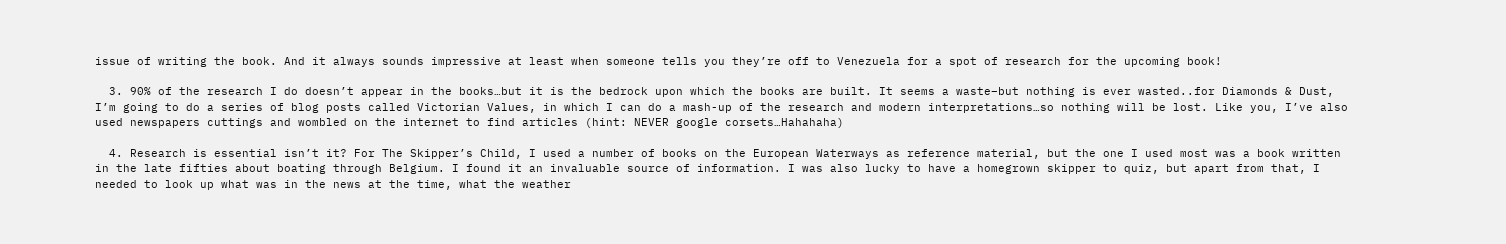issue of writing the book. And it always sounds impressive at least when someone tells you they’re off to Venezuela for a spot of research for the upcoming book!

  3. 90% of the research I do doesn’t appear in the books…but it is the bedrock upon which the books are built. It seems a waste–but nothing is ever wasted..for Diamonds & Dust, I’m going to do a series of blog posts called Victorian Values, in which I can do a mash-up of the research and modern interpretations…so nothing will be lost. Like you, I’ve also used newspapers cuttings and wombled on the internet to find articles (hint: NEVER google corsets…Hahahaha)

  4. Research is essential isn’t it? For The Skipper’s Child, I used a number of books on the European Waterways as reference material, but the one I used most was a book written in the late fifties about boating through Belgium. I found it an invaluable source of information. I was also lucky to have a homegrown skipper to quiz, but apart from that, I needed to look up what was in the news at the time, what the weather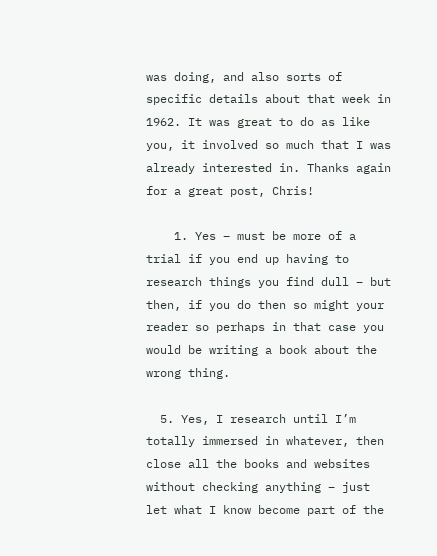was doing, and also sorts of specific details about that week in 1962. It was great to do as like you, it involved so much that I was already interested in. Thanks again for a great post, Chris!

    1. Yes – must be more of a trial if you end up having to research things you find dull – but then, if you do then so might your reader so perhaps in that case you would be writing a book about the wrong thing.

  5. Yes, I research until I’m totally immersed in whatever, then close all the books and websites without checking anything – just let what I know become part of the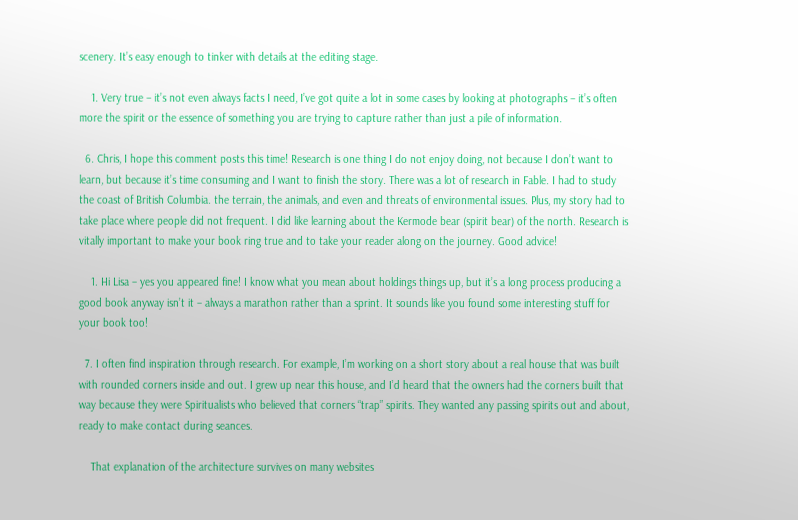scenery. It’s easy enough to tinker with details at the editing stage.

    1. Very true – it’s not even always facts I need, I’ve got quite a lot in some cases by looking at photographs – it’s often more the spirit or the essence of something you are trying to capture rather than just a pile of information.

  6. Chris, I hope this comment posts this time! Research is one thing I do not enjoy doing, not because I don’t want to learn, but because it’s time consuming and I want to finish the story. There was a lot of research in Fable. I had to study the coast of British Columbia. the terrain, the animals, and even and threats of environmental issues. Plus, my story had to take place where people did not frequent. I did like learning about the Kermode bear (spirit bear) of the north. Research is vitally important to make your book ring true and to take your reader along on the journey. Good advice!

    1. Hi Lisa – yes you appeared fine! I know what you mean about holdings things up, but it’s a long process producing a good book anyway isn’t it – always a marathon rather than a sprint. It sounds like you found some interesting stuff for your book too!

  7. I often find inspiration through research. For example, I’m working on a short story about a real house that was built with rounded corners inside and out. I grew up near this house, and I’d heard that the owners had the corners built that way because they were Spiritualists who believed that corners “trap” spirits. They wanted any passing spirits out and about, ready to make contact during seances.

    That explanation of the architecture survives on many websites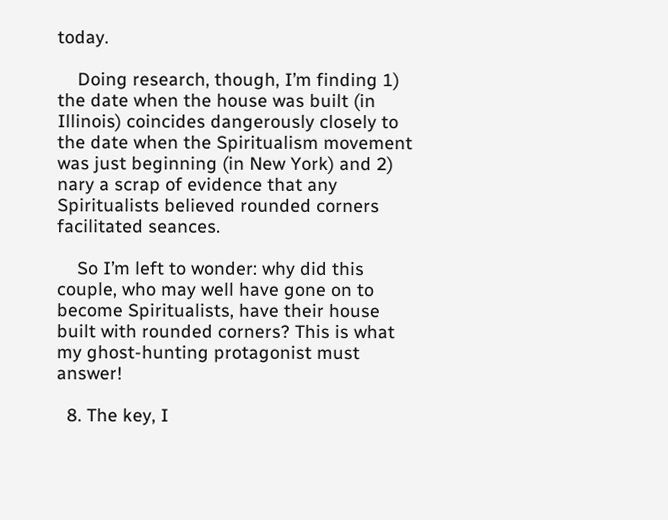today.

    Doing research, though, I’m finding 1) the date when the house was built (in Illinois) coincides dangerously closely to the date when the Spiritualism movement was just beginning (in New York) and 2) nary a scrap of evidence that any Spiritualists believed rounded corners facilitated seances.

    So I’m left to wonder: why did this couple, who may well have gone on to become Spiritualists, have their house built with rounded corners? This is what my ghost-hunting protagonist must answer!

  8. The key, I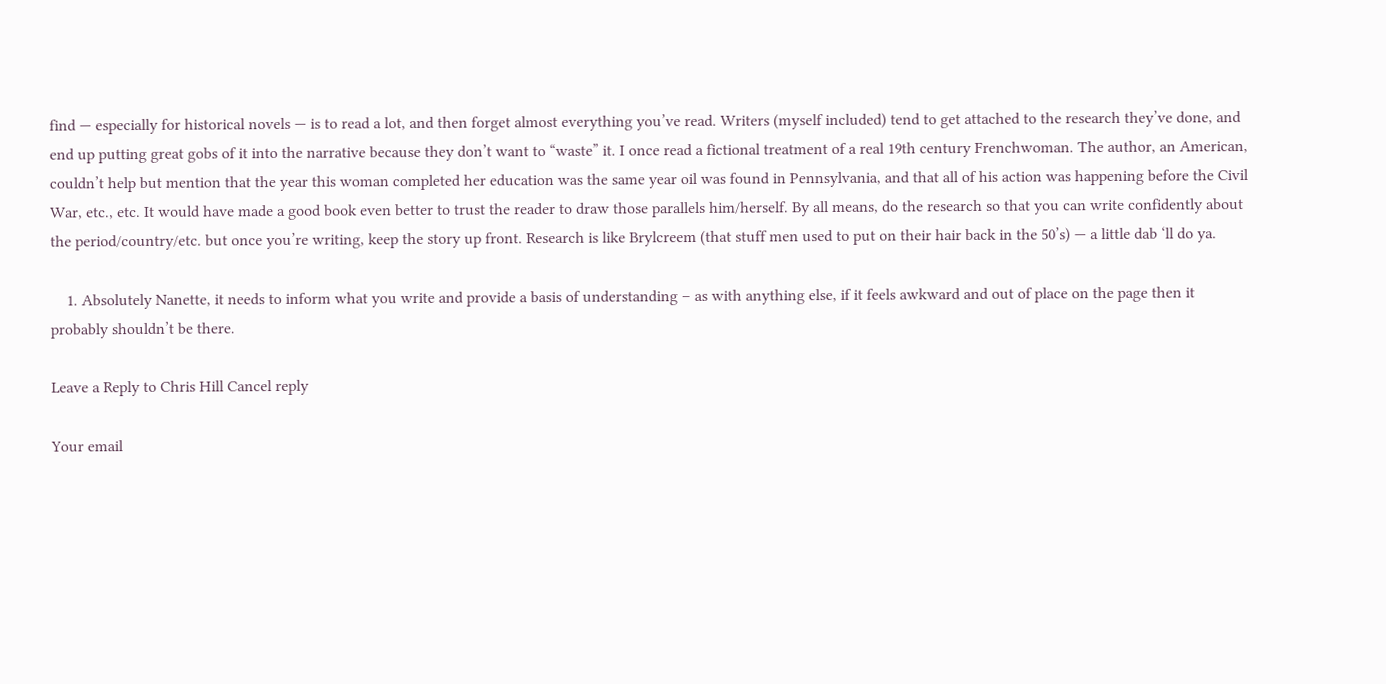find — especially for historical novels — is to read a lot, and then forget almost everything you’ve read. Writers (myself included) tend to get attached to the research they’ve done, and end up putting great gobs of it into the narrative because they don’t want to “waste” it. I once read a fictional treatment of a real 19th century Frenchwoman. The author, an American, couldn’t help but mention that the year this woman completed her education was the same year oil was found in Pennsylvania, and that all of his action was happening before the Civil War, etc., etc. It would have made a good book even better to trust the reader to draw those parallels him/herself. By all means, do the research so that you can write confidently about the period/country/etc. but once you’re writing, keep the story up front. Research is like Brylcreem (that stuff men used to put on their hair back in the 50’s) — a little dab ‘ll do ya.

    1. Absolutely Nanette, it needs to inform what you write and provide a basis of understanding – as with anything else, if it feels awkward and out of place on the page then it probably shouldn’t be there.

Leave a Reply to Chris Hill Cancel reply

Your email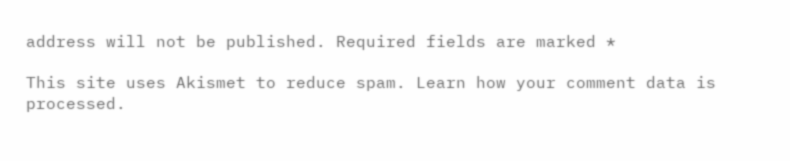address will not be published. Required fields are marked *

This site uses Akismet to reduce spam. Learn how your comment data is processed.